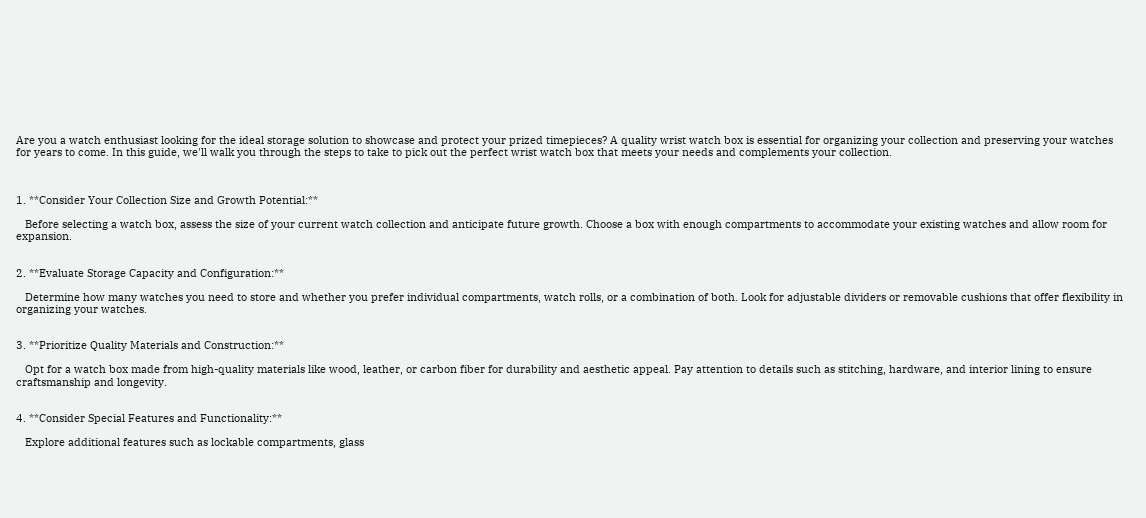Are you a watch enthusiast looking for the ideal storage solution to showcase and protect your prized timepieces? A quality wrist watch box is essential for organizing your collection and preserving your watches for years to come. In this guide, we'll walk you through the steps to take to pick out the perfect wrist watch box that meets your needs and complements your collection.



1. **Consider Your Collection Size and Growth Potential:**

   Before selecting a watch box, assess the size of your current watch collection and anticipate future growth. Choose a box with enough compartments to accommodate your existing watches and allow room for expansion.


2. **Evaluate Storage Capacity and Configuration:**

   Determine how many watches you need to store and whether you prefer individual compartments, watch rolls, or a combination of both. Look for adjustable dividers or removable cushions that offer flexibility in organizing your watches.


3. **Prioritize Quality Materials and Construction:**

   Opt for a watch box made from high-quality materials like wood, leather, or carbon fiber for durability and aesthetic appeal. Pay attention to details such as stitching, hardware, and interior lining to ensure craftsmanship and longevity.


4. **Consider Special Features and Functionality:**

   Explore additional features such as lockable compartments, glass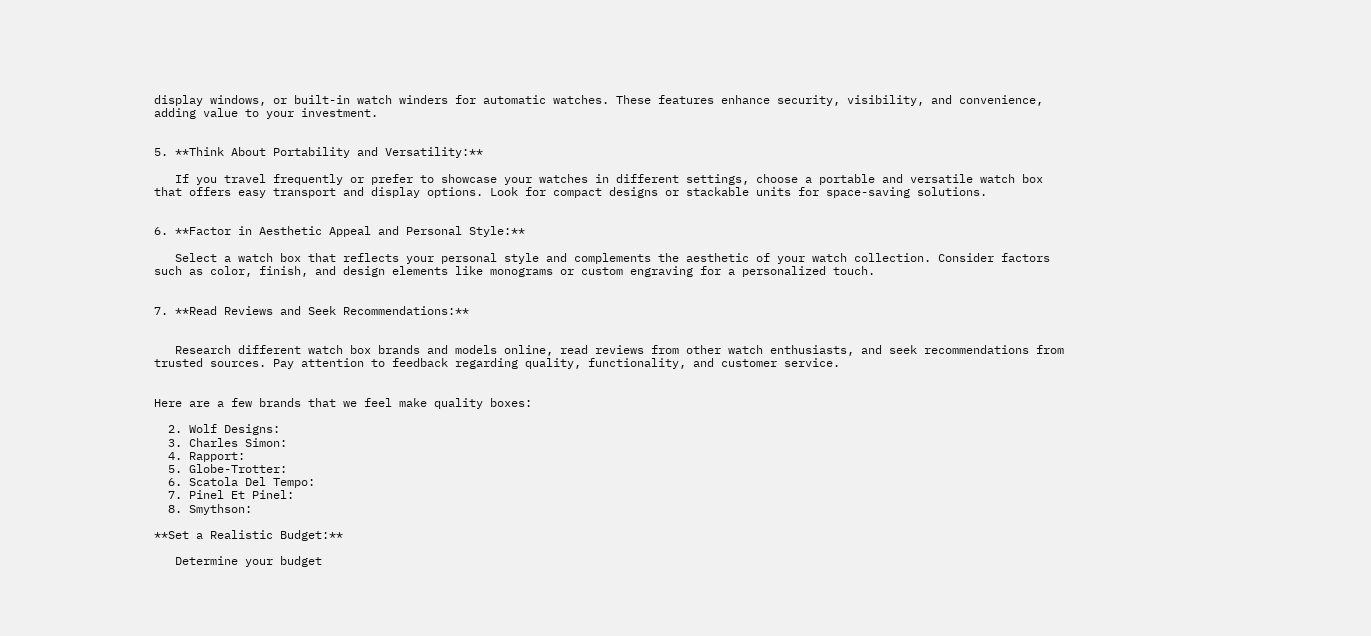display windows, or built-in watch winders for automatic watches. These features enhance security, visibility, and convenience, adding value to your investment.


5. **Think About Portability and Versatility:**

   If you travel frequently or prefer to showcase your watches in different settings, choose a portable and versatile watch box that offers easy transport and display options. Look for compact designs or stackable units for space-saving solutions.


6. **Factor in Aesthetic Appeal and Personal Style:**

   Select a watch box that reflects your personal style and complements the aesthetic of your watch collection. Consider factors such as color, finish, and design elements like monograms or custom engraving for a personalized touch.


7. **Read Reviews and Seek Recommendations:**


   Research different watch box brands and models online, read reviews from other watch enthusiasts, and seek recommendations from trusted sources. Pay attention to feedback regarding quality, functionality, and customer service.


Here are a few brands that we feel make quality boxes:

  2. Wolf Designs:
  3. Charles Simon:
  4. Rapport:
  5. Globe-Trotter:
  6. Scatola Del Tempo:
  7. Pinel Et Pinel:
  8. Smythson:

**Set a Realistic Budget:**

   Determine your budget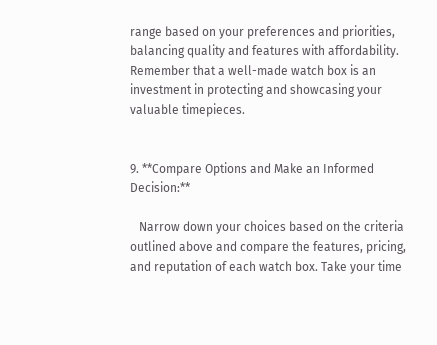range based on your preferences and priorities, balancing quality and features with affordability. Remember that a well-made watch box is an investment in protecting and showcasing your valuable timepieces.


9. **Compare Options and Make an Informed Decision:**

   Narrow down your choices based on the criteria outlined above and compare the features, pricing, and reputation of each watch box. Take your time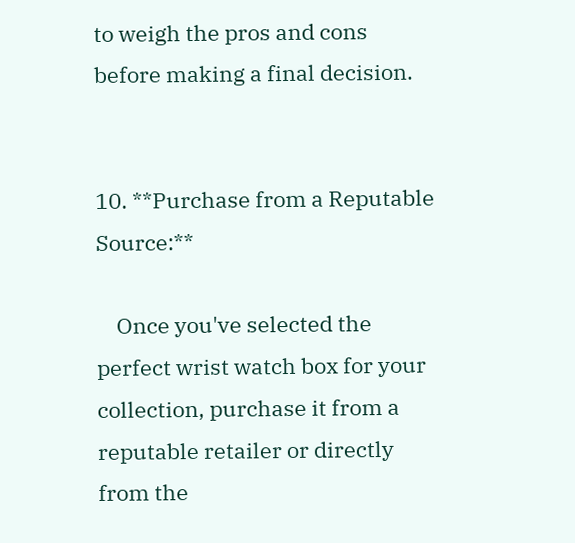to weigh the pros and cons before making a final decision.


10. **Purchase from a Reputable Source:**

    Once you've selected the perfect wrist watch box for your collection, purchase it from a reputable retailer or directly from the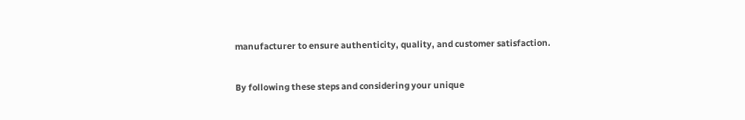manufacturer to ensure authenticity, quality, and customer satisfaction.


By following these steps and considering your unique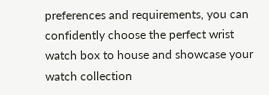preferences and requirements, you can confidently choose the perfect wrist watch box to house and showcase your watch collection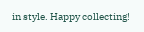in style. Happy collecting!